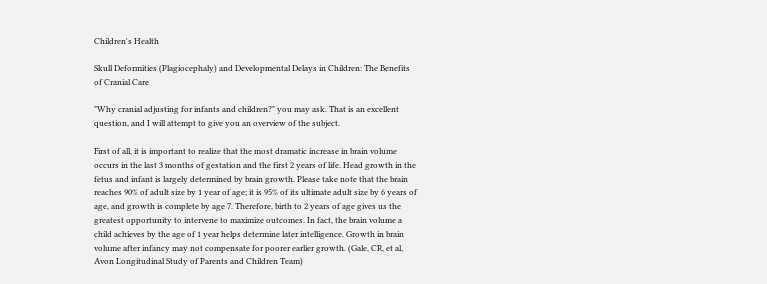Children's Health

Skull Deformities (Plagiocephaly) and Developmental Delays in Children: The Benefits of Cranial Care

"Why cranial adjusting for infants and children?" you may ask. That is an excellent question, and I will attempt to give you an overview of the subject.

First of all, it is important to realize that the most dramatic increase in brain volume occurs in the last 3 months of gestation and the first 2 years of life. Head growth in the fetus and infant is largely determined by brain growth. Please take note that the brain reaches 90% of adult size by 1 year of age; it is 95% of its ultimate adult size by 6 years of age, and growth is complete by age 7. Therefore, birth to 2 years of age gives us the greatest opportunity to intervene to maximize outcomes. In fact, the brain volume a child achieves by the age of 1 year helps determine later intelligence. Growth in brain volume after infancy may not compensate for poorer earlier growth. (Gale, CR, et al, Avon Longitudinal Study of Parents and Children Team)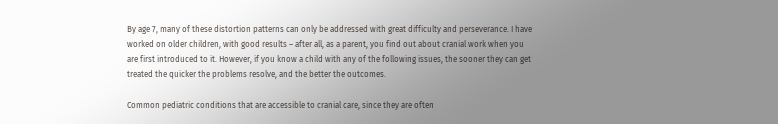By age 7, many of these distortion patterns can only be addressed with great difficulty and perseverance. I have worked on older children, with good results – after all, as a parent, you find out about cranial work when you are first introduced to it. However, if you know a child with any of the following issues, the sooner they can get treated the quicker the problems resolve, and the better the outcomes.

Common pediatric conditions that are accessible to cranial care, since they are often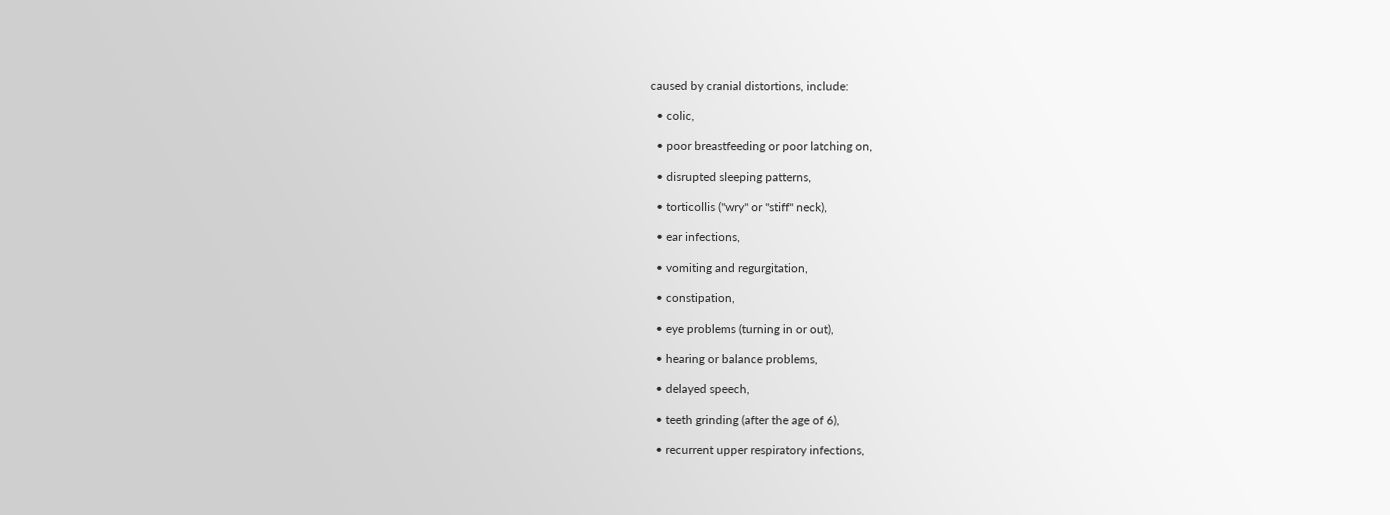caused by cranial distortions, include:

  • colic,

  • poor breastfeeding or poor latching on,

  • disrupted sleeping patterns,

  • torticollis ("wry" or "stiff" neck),

  • ear infections,

  • vomiting and regurgitation,

  • constipation,

  • eye problems (turning in or out),

  • hearing or balance problems,

  • delayed speech,

  • teeth grinding (after the age of 6),

  • recurrent upper respiratory infections,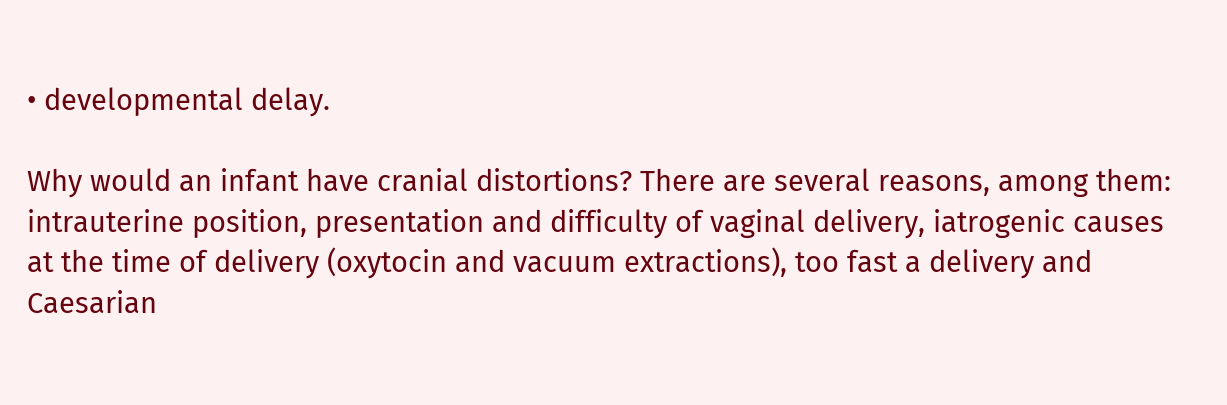• developmental delay.

Why would an infant have cranial distortions? There are several reasons, among them: intrauterine position, presentation and difficulty of vaginal delivery, iatrogenic causes at the time of delivery (oxytocin and vacuum extractions), too fast a delivery and Caesarian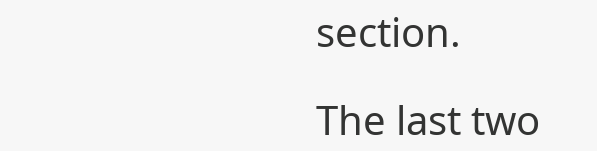section.

The last two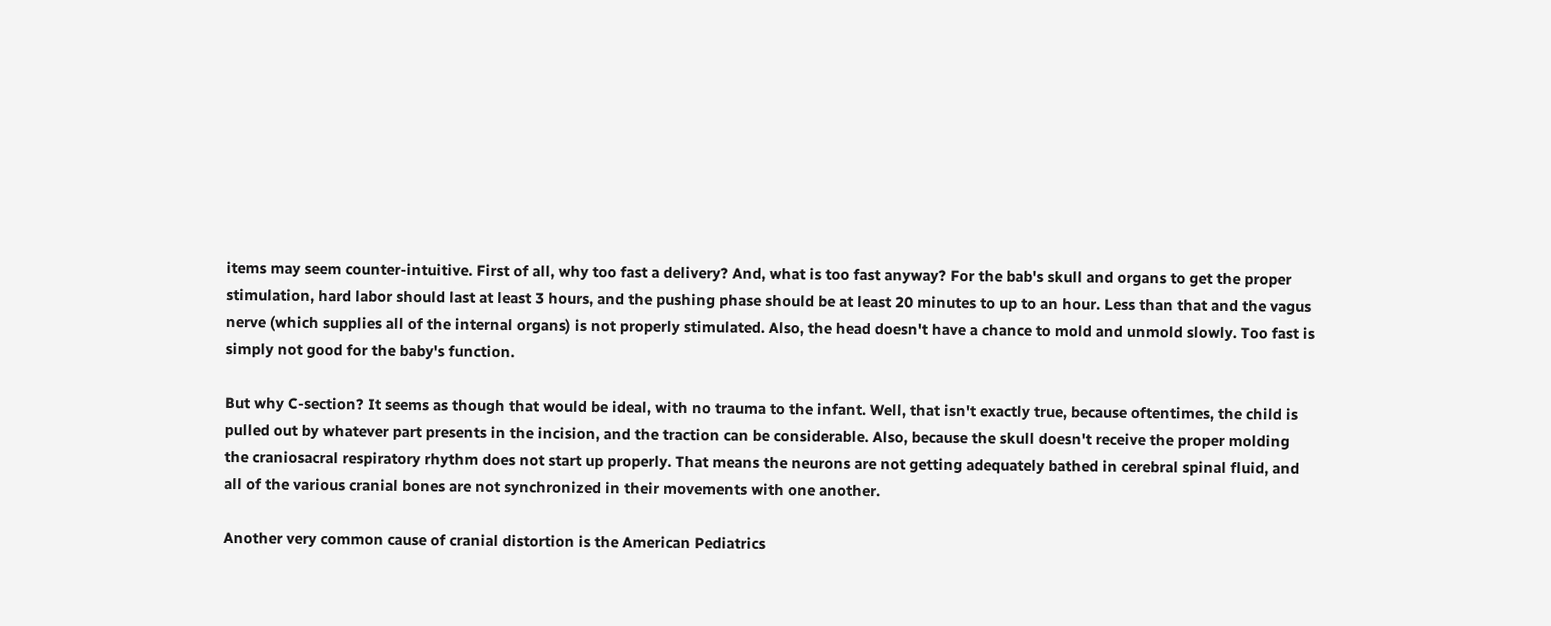items may seem counter-intuitive. First of all, why too fast a delivery? And, what is too fast anyway? For the bab's skull and organs to get the proper stimulation, hard labor should last at least 3 hours, and the pushing phase should be at least 20 minutes to up to an hour. Less than that and the vagus nerve (which supplies all of the internal organs) is not properly stimulated. Also, the head doesn't have a chance to mold and unmold slowly. Too fast is simply not good for the baby's function.

But why C-section? It seems as though that would be ideal, with no trauma to the infant. Well, that isn't exactly true, because oftentimes, the child is pulled out by whatever part presents in the incision, and the traction can be considerable. Also, because the skull doesn't receive the proper molding the craniosacral respiratory rhythm does not start up properly. That means the neurons are not getting adequately bathed in cerebral spinal fluid, and all of the various cranial bones are not synchronized in their movements with one another.

Another very common cause of cranial distortion is the American Pediatrics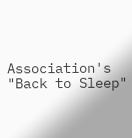Association's "Back to Sleep"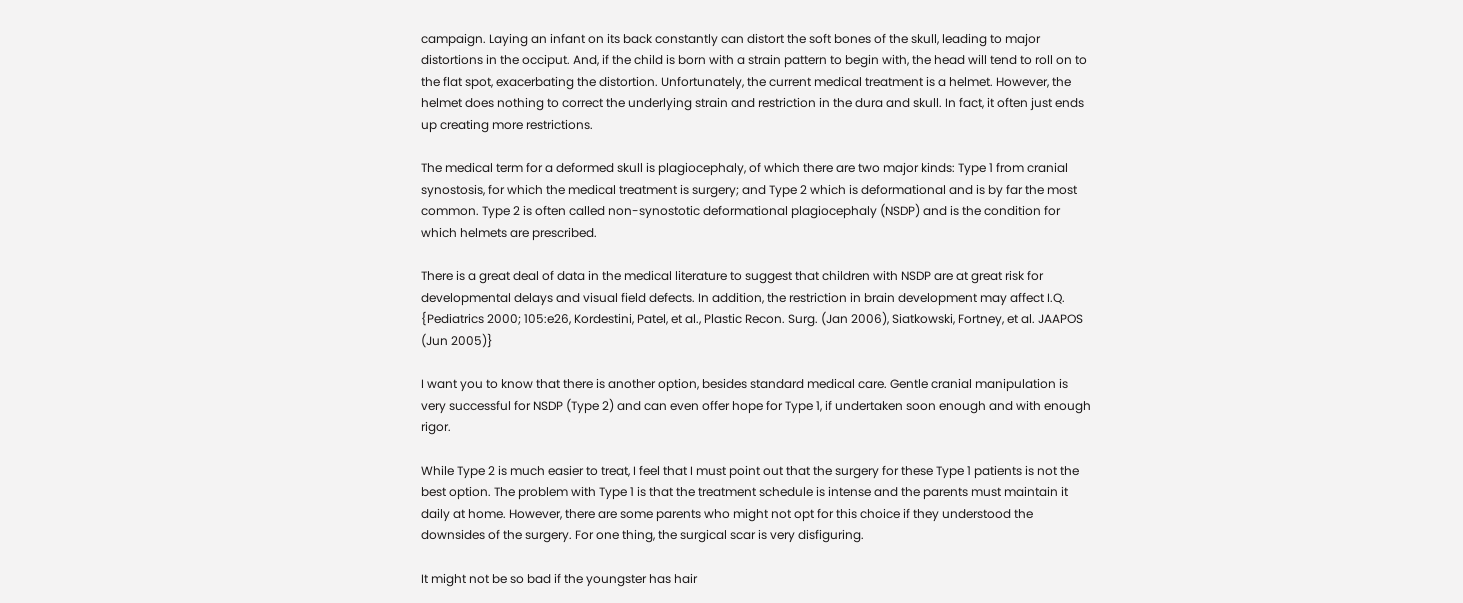campaign. Laying an infant on its back constantly can distort the soft bones of the skull, leading to major distortions in the occiput. And, if the child is born with a strain pattern to begin with, the head will tend to roll on to the flat spot, exacerbating the distortion. Unfortunately, the current medical treatment is a helmet. However, the helmet does nothing to correct the underlying strain and restriction in the dura and skull. In fact, it often just ends up creating more restrictions.

The medical term for a deformed skull is plagiocephaly, of which there are two major kinds: Type 1 from cranial synostosis, for which the medical treatment is surgery; and Type 2 which is deformational and is by far the most common. Type 2 is often called non-synostotic deformational plagiocephaly (NSDP) and is the condition for which helmets are prescribed.

There is a great deal of data in the medical literature to suggest that children with NSDP are at great risk for developmental delays and visual field defects. In addition, the restriction in brain development may affect I.Q. {Pediatrics 2000; 105:e26, Kordestini, Patel, et al., Plastic Recon. Surg. (Jan 2006), Siatkowski, Fortney, et al. JAAPOS (Jun 2005)}

I want you to know that there is another option, besides standard medical care. Gentle cranial manipulation is very successful for NSDP (Type 2) and can even offer hope for Type 1, if undertaken soon enough and with enough rigor.

While Type 2 is much easier to treat, I feel that I must point out that the surgery for these Type 1 patients is not the best option. The problem with Type 1 is that the treatment schedule is intense and the parents must maintain it daily at home. However, there are some parents who might not opt for this choice if they understood the downsides of the surgery. For one thing, the surgical scar is very disfiguring.

It might not be so bad if the youngster has hair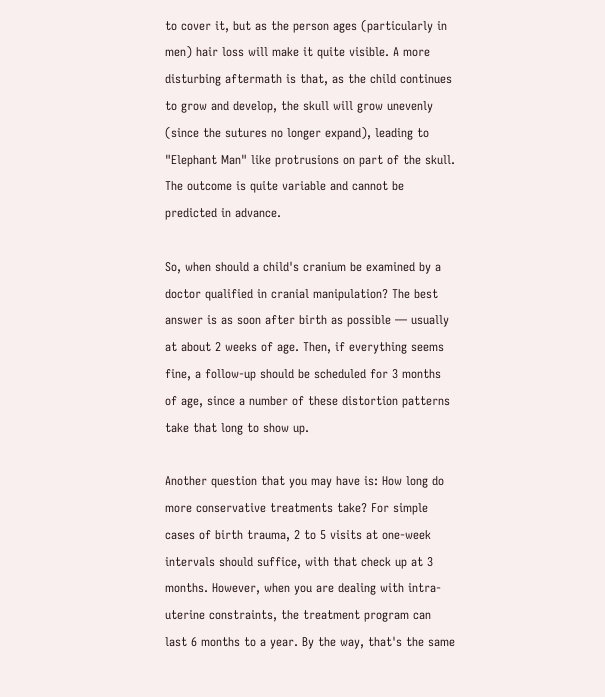to cover it, but as the person ages (particularly in men) hair loss will make it quite visible. A more disturbing aftermath is that, as the child continues to grow and develop, the skull will grow unevenly (since the sutures no longer expand), leading to "Elephant Man" like protrusions on part of the skull. The outcome is quite variable and cannot be predicted in advance.

So, when should a child's cranium be examined by a doctor qualified in cranial manipulation? The best answer is as soon after birth as possible — usually at about 2 weeks of age. Then, if everything seems fine, a follow-up should be scheduled for 3 months of age, since a number of these distortion patterns take that long to show up.

Another question that you may have is: How long do more conservative treatments take? For simple cases of birth trauma, 2 to 5 visits at one-week intervals should suffice, with that check up at 3 months. However, when you are dealing with intra-uterine constraints, the treatment program can last 6 months to a year. By the way, that's the same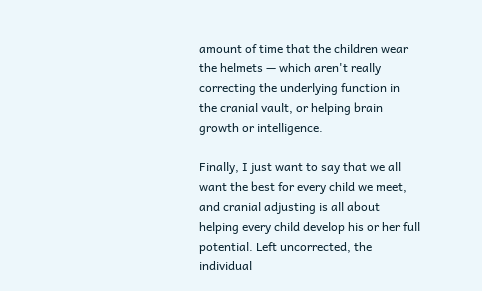amount of time that the children wear the helmets — which aren't really correcting the underlying function in the cranial vault, or helping brain growth or intelligence.

Finally, I just want to say that we all want the best for every child we meet, and cranial adjusting is all about helping every child develop his or her full potential. Left uncorrected, the individual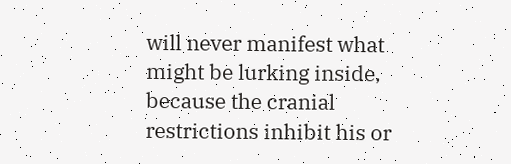will never manifest what might be lurking inside, because the cranial restrictions inhibit his or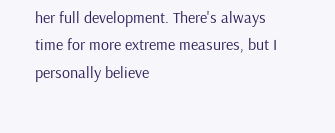her full development. There's always time for more extreme measures, but I personally believe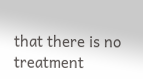that there is no treatment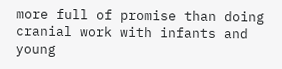more full of promise than doing cranial work with infants and young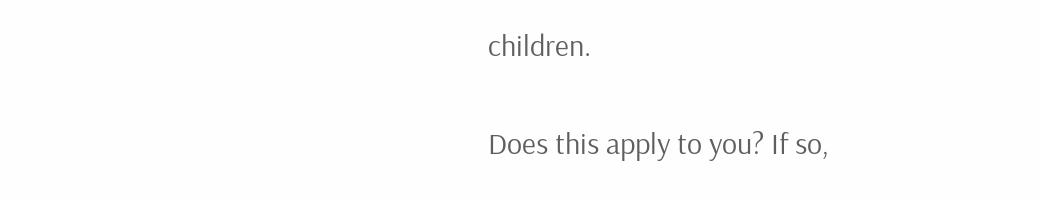children.

Does this apply to you? If so,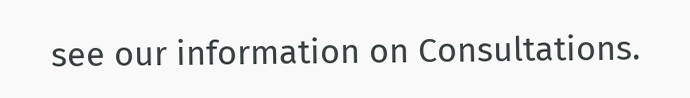see our information on Consultations.